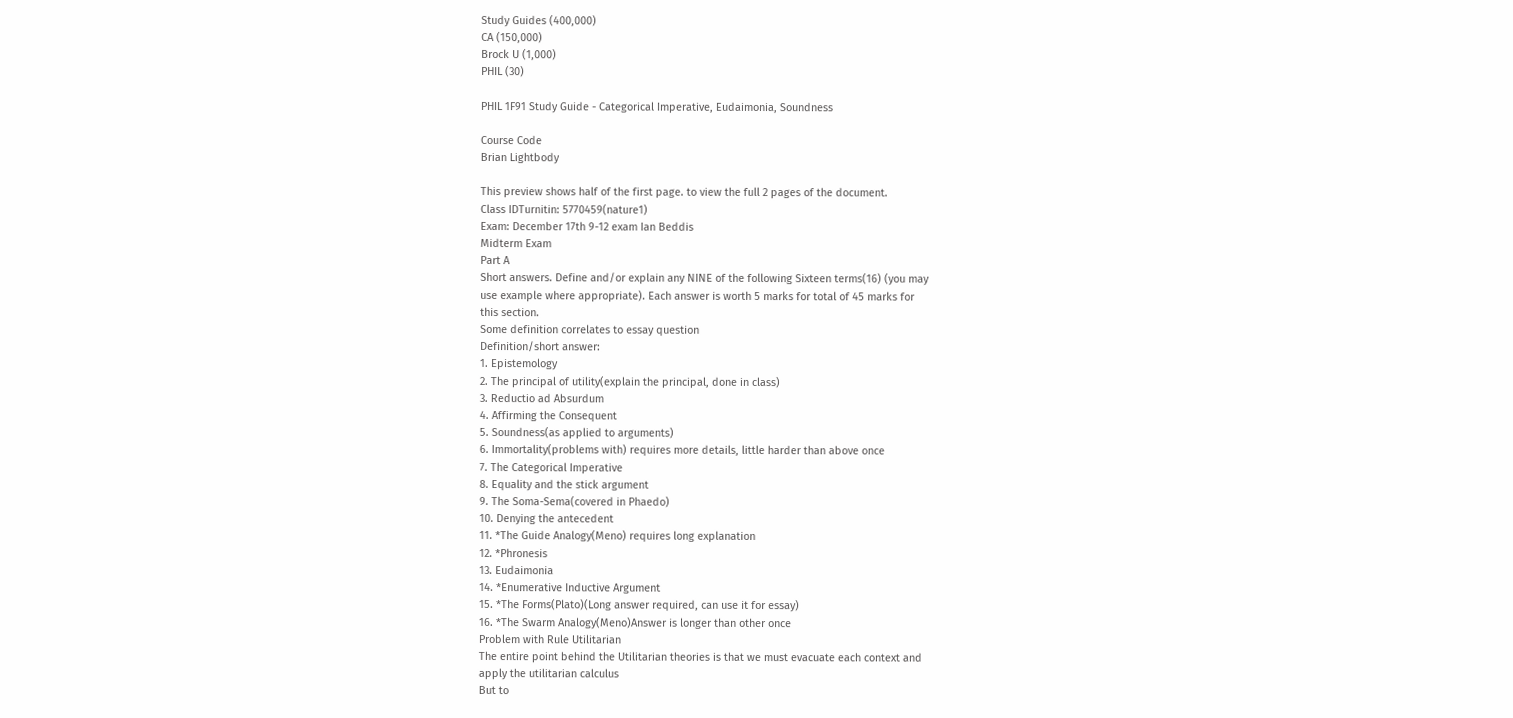Study Guides (400,000)
CA (150,000)
Brock U (1,000)
PHIL (30)

PHIL 1F91 Study Guide - Categorical Imperative, Eudaimonia, Soundness

Course Code
Brian Lightbody

This preview shows half of the first page. to view the full 2 pages of the document.
Class IDTurnitin: 5770459(nature1)
Exam: December 17th 9-12 exam Ian Beddis
Midterm Exam
Part A
Short answers. Define and/or explain any NINE of the following Sixteen terms(16) (you may
use example where appropriate). Each answer is worth 5 marks for total of 45 marks for
this section.
Some definition correlates to essay question
Definition/short answer:
1. Epistemology
2. The principal of utility(explain the principal, done in class)
3. Reductio ad Absurdum
4. Affirming the Consequent
5. Soundness(as applied to arguments)
6. Immortality(problems with) requires more details, little harder than above once
7. The Categorical Imperative
8. Equality and the stick argument
9. The Soma-Sema(covered in Phaedo)
10. Denying the antecedent
11. *The Guide Analogy(Meno) requires long explanation
12. *Phronesis
13. Eudaimonia
14. *Enumerative Inductive Argument
15. *The Forms(Plato)(Long answer required, can use it for essay)
16. *The Swarm Analogy(Meno)Answer is longer than other once
Problem with Rule Utilitarian
The entire point behind the Utilitarian theories is that we must evacuate each context and
apply the utilitarian calculus
But to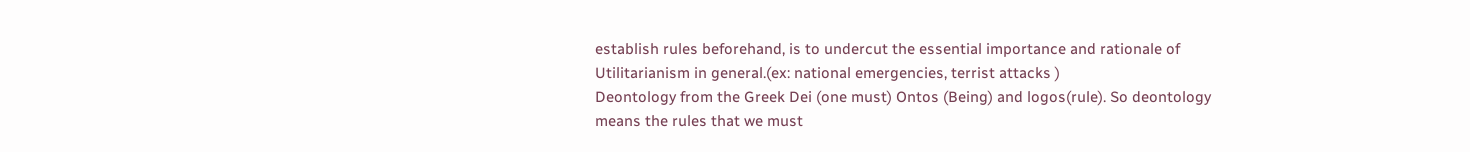establish rules beforehand, is to undercut the essential importance and rationale of
Utilitarianism in general.(ex: national emergencies, terrist attacks )
Deontology from the Greek Dei (one must) Ontos (Being) and logos(rule). So deontology
means the rules that we must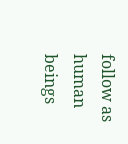follow as human beings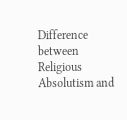Difference between Religious Absolutism and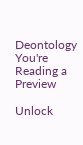Deontology
You're Reading a Preview

Unlock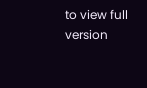to view full version